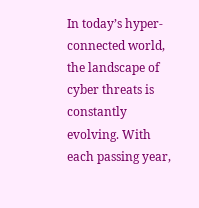In today’s hyper-connected world, the landscape of cyber threats is constantly evolving. With each passing year,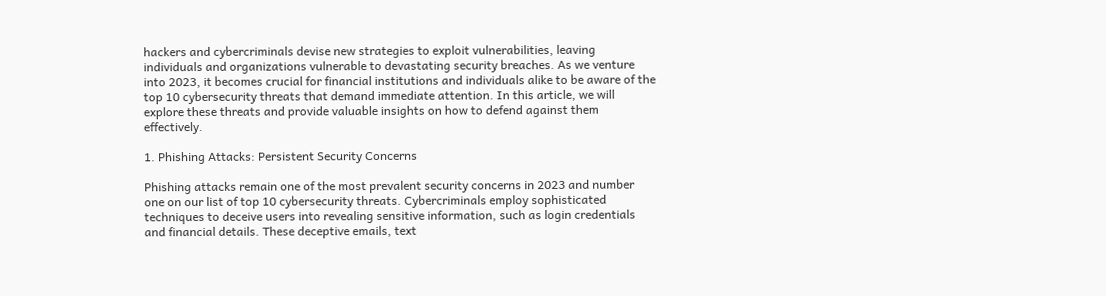hackers and cybercriminals devise new strategies to exploit vulnerabilities, leaving individuals and organizations vulnerable to devastating security breaches. As we venture into 2023, it becomes crucial for financial institutions and individuals alike to be aware of the top 10 cybersecurity threats that demand immediate attention. In this article, we will explore these threats and provide valuable insights on how to defend against them effectively.

1. Phishing Attacks: Persistent Security Concerns

Phishing attacks remain one of the most prevalent security concerns in 2023 and number one on our list of top 10 cybersecurity threats. Cybercriminals employ sophisticated techniques to deceive users into revealing sensitive information, such as login credentials and financial details. These deceptive emails, text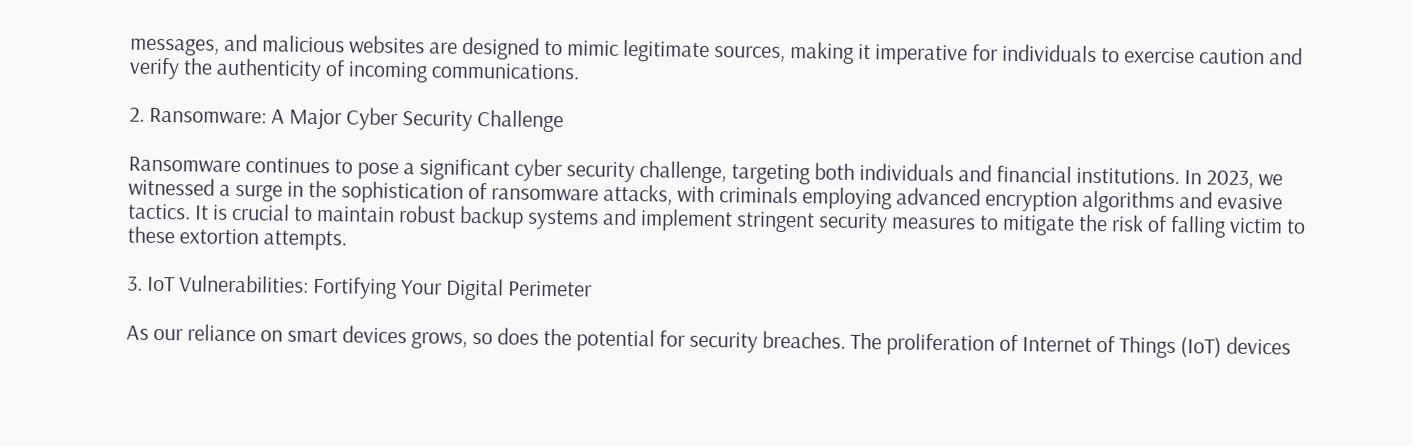messages, and malicious websites are designed to mimic legitimate sources, making it imperative for individuals to exercise caution and verify the authenticity of incoming communications.

2. Ransomware: A Major Cyber Security Challenge

Ransomware continues to pose a significant cyber security challenge, targeting both individuals and financial institutions. In 2023, we witnessed a surge in the sophistication of ransomware attacks, with criminals employing advanced encryption algorithms and evasive tactics. It is crucial to maintain robust backup systems and implement stringent security measures to mitigate the risk of falling victim to these extortion attempts.

3. IoT Vulnerabilities: Fortifying Your Digital Perimeter

As our reliance on smart devices grows, so does the potential for security breaches. The proliferation of Internet of Things (IoT) devices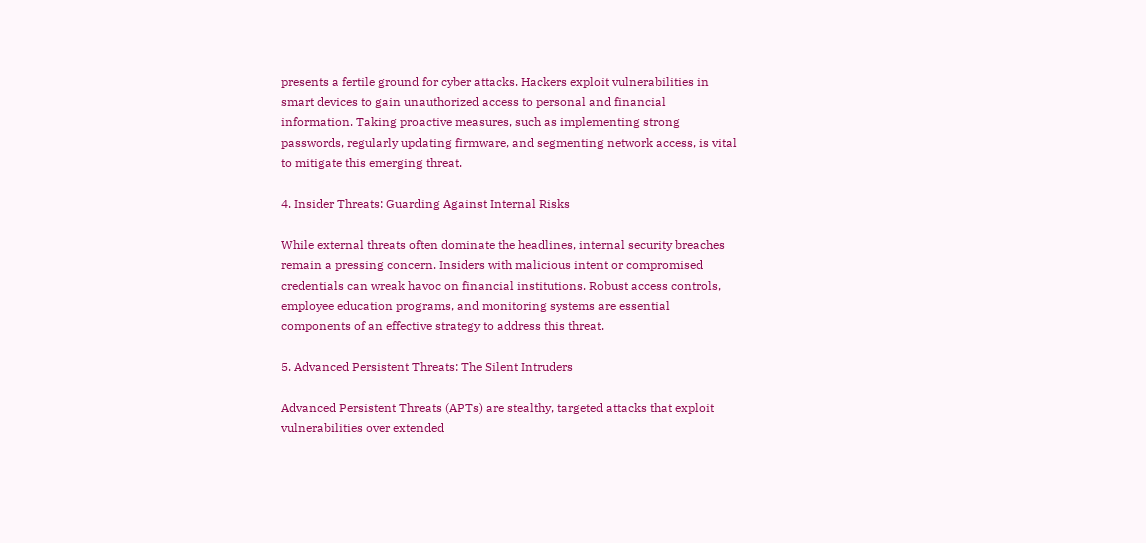presents a fertile ground for cyber attacks. Hackers exploit vulnerabilities in smart devices to gain unauthorized access to personal and financial information. Taking proactive measures, such as implementing strong passwords, regularly updating firmware, and segmenting network access, is vital to mitigate this emerging threat.

4. Insider Threats: Guarding Against Internal Risks

While external threats often dominate the headlines, internal security breaches remain a pressing concern. Insiders with malicious intent or compromised credentials can wreak havoc on financial institutions. Robust access controls, employee education programs, and monitoring systems are essential components of an effective strategy to address this threat.

5. Advanced Persistent Threats: The Silent Intruders

Advanced Persistent Threats (APTs) are stealthy, targeted attacks that exploit vulnerabilities over extended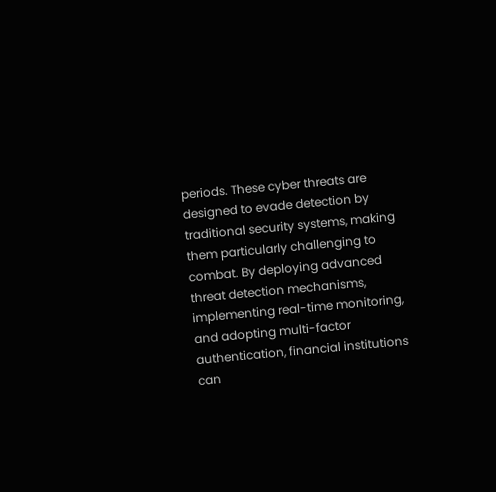periods. These cyber threats are designed to evade detection by traditional security systems, making them particularly challenging to combat. By deploying advanced threat detection mechanisms, implementing real-time monitoring, and adopting multi-factor authentication, financial institutions can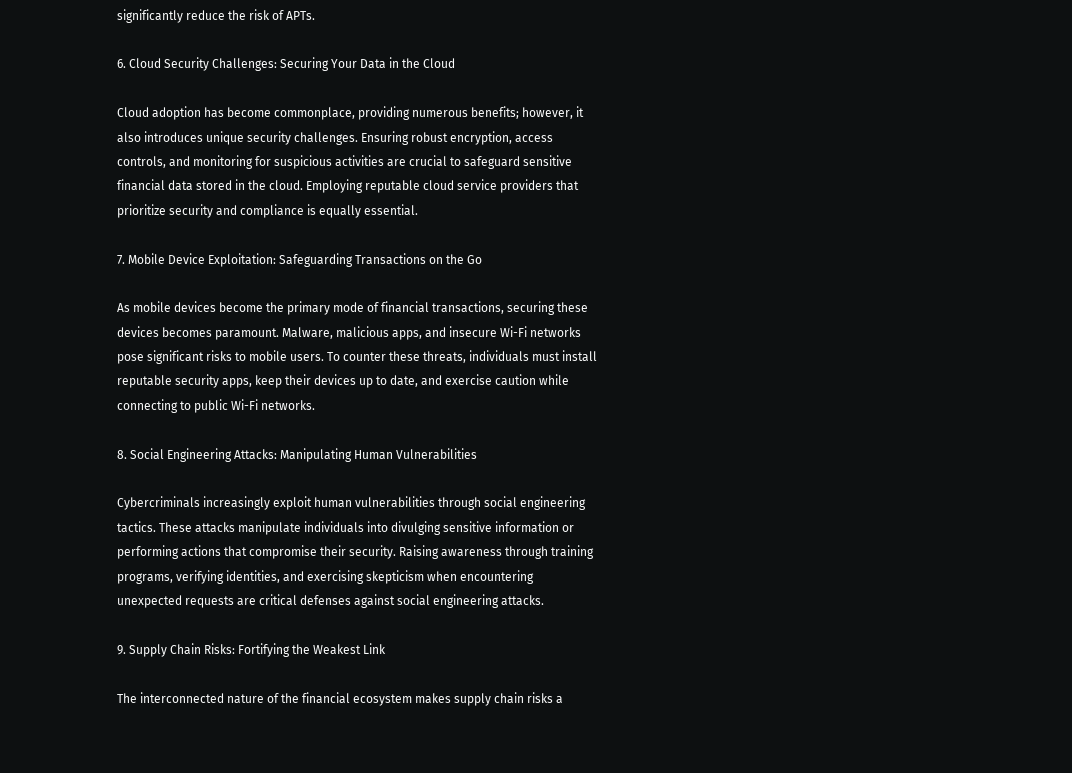significantly reduce the risk of APTs.

6. Cloud Security Challenges: Securing Your Data in the Cloud

Cloud adoption has become commonplace, providing numerous benefits; however, it also introduces unique security challenges. Ensuring robust encryption, access controls, and monitoring for suspicious activities are crucial to safeguard sensitive financial data stored in the cloud. Employing reputable cloud service providers that prioritize security and compliance is equally essential.

7. Mobile Device Exploitation: Safeguarding Transactions on the Go

As mobile devices become the primary mode of financial transactions, securing these devices becomes paramount. Malware, malicious apps, and insecure Wi-Fi networks pose significant risks to mobile users. To counter these threats, individuals must install reputable security apps, keep their devices up to date, and exercise caution while connecting to public Wi-Fi networks.

8. Social Engineering Attacks: Manipulating Human Vulnerabilities

Cybercriminals increasingly exploit human vulnerabilities through social engineering tactics. These attacks manipulate individuals into divulging sensitive information or performing actions that compromise their security. Raising awareness through training programs, verifying identities, and exercising skepticism when encountering unexpected requests are critical defenses against social engineering attacks.

9. Supply Chain Risks: Fortifying the Weakest Link

The interconnected nature of the financial ecosystem makes supply chain risks a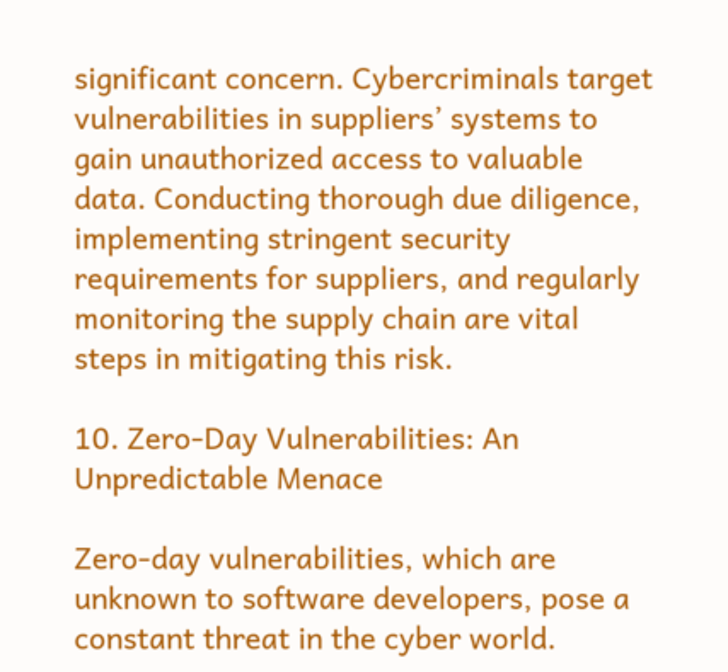significant concern. Cybercriminals target vulnerabilities in suppliers’ systems to gain unauthorized access to valuable data. Conducting thorough due diligence, implementing stringent security requirements for suppliers, and regularly monitoring the supply chain are vital steps in mitigating this risk.

10. Zero-Day Vulnerabilities: An Unpredictable Menace

Zero-day vulnerabilities, which are unknown to software developers, pose a constant threat in the cyber world.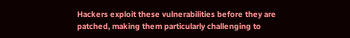Hackers exploit these vulnerabilities before they are patched, making them particularly challenging to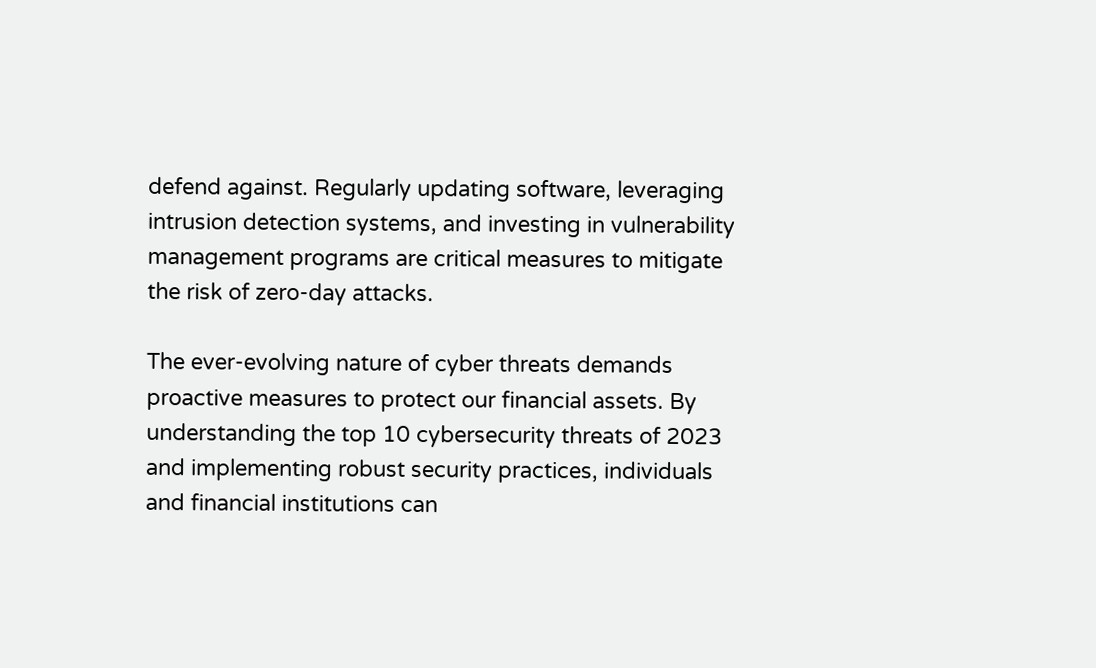defend against. Regularly updating software, leveraging intrusion detection systems, and investing in vulnerability management programs are critical measures to mitigate the risk of zero-day attacks.

The ever-evolving nature of cyber threats demands proactive measures to protect our financial assets. By understanding the top 10 cybersecurity threats of 2023 and implementing robust security practices, individuals and financial institutions can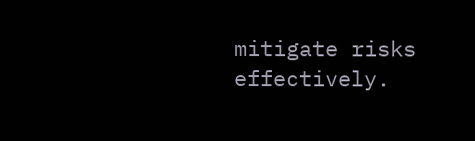mitigate risks effectively.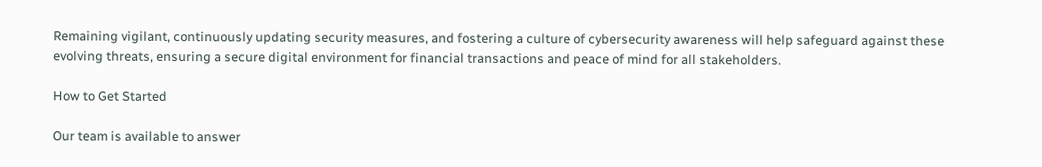Remaining vigilant, continuously updating security measures, and fostering a culture of cybersecurity awareness will help safeguard against these evolving threats, ensuring a secure digital environment for financial transactions and peace of mind for all stakeholders.

How to Get Started

Our team is available to answer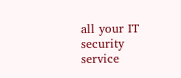all your IT security service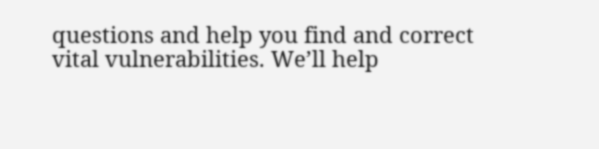questions and help you find and correct vital vulnerabilities. We’ll help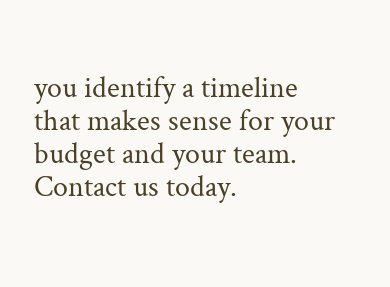you identify a timeline that makes sense for your budget and your team. Contact us today.